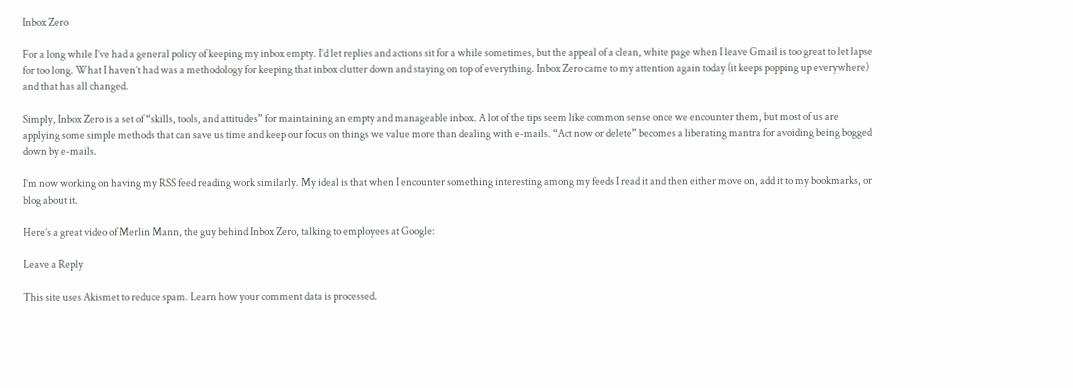Inbox Zero

For a long while I’ve had a general policy of keeping my inbox empty. I’d let replies and actions sit for a while sometimes, but the appeal of a clean, white page when I leave Gmail is too great to let lapse for too long. What I haven’t had was a methodology for keeping that inbox clutter down and staying on top of everything. Inbox Zero came to my attention again today (it keeps popping up everywhere) and that has all changed.

Simply, Inbox Zero is a set of “skills, tools, and attitudes” for maintaining an empty and manageable inbox. A lot of the tips seem like common sense once we encounter them, but most of us are applying some simple methods that can save us time and keep our focus on things we value more than dealing with e-mails. “Act now or delete” becomes a liberating mantra for avoiding being bogged down by e-mails.

I’m now working on having my RSS feed reading work similarly. My ideal is that when I encounter something interesting among my feeds I read it and then either move on, add it to my bookmarks, or blog about it.

Here’s a great video of Merlin Mann, the guy behind Inbox Zero, talking to employees at Google:

Leave a Reply

This site uses Akismet to reduce spam. Learn how your comment data is processed.